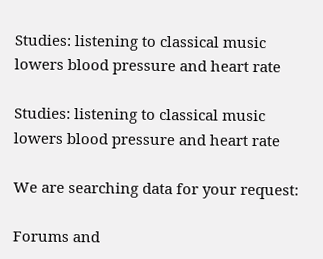Studies: listening to classical music lowers blood pressure and heart rate

Studies: listening to classical music lowers blood pressure and heart rate

We are searching data for your request:

Forums and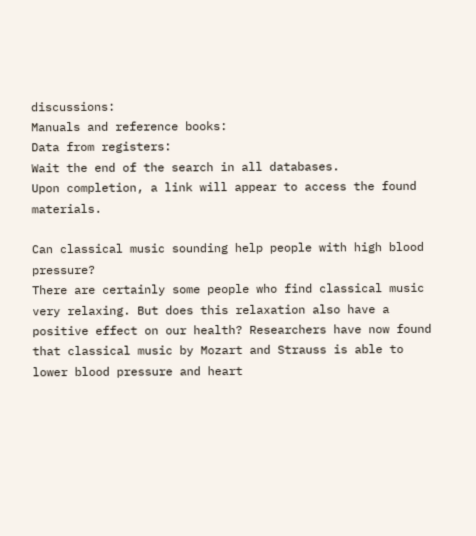discussions:
Manuals and reference books:
Data from registers:
Wait the end of the search in all databases.
Upon completion, a link will appear to access the found materials.

Can classical music sounding help people with high blood pressure?
There are certainly some people who find classical music very relaxing. But does this relaxation also have a positive effect on our health? Researchers have now found that classical music by Mozart and Strauss is able to lower blood pressure and heart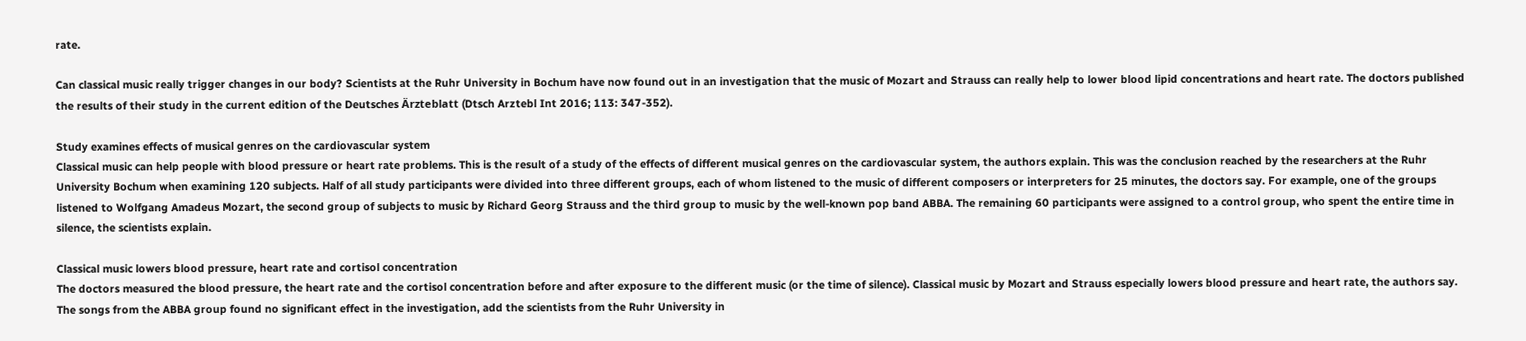rate.

Can classical music really trigger changes in our body? Scientists at the Ruhr University in Bochum have now found out in an investigation that the music of Mozart and Strauss can really help to lower blood lipid concentrations and heart rate. The doctors published the results of their study in the current edition of the Deutsches Ärzteblatt (Dtsch Arztebl Int 2016; 113: 347-352).

Study examines effects of musical genres on the cardiovascular system
Classical music can help people with blood pressure or heart rate problems. This is the result of a study of the effects of different musical genres on the cardiovascular system, the authors explain. This was the conclusion reached by the researchers at the Ruhr University Bochum when examining 120 subjects. Half of all study participants were divided into three different groups, each of whom listened to the music of different composers or interpreters for 25 minutes, the doctors say. For example, one of the groups listened to Wolfgang Amadeus Mozart, the second group of subjects to music by Richard Georg Strauss and the third group to music by the well-known pop band ABBA. The remaining 60 participants were assigned to a control group, who spent the entire time in silence, the scientists explain.

Classical music lowers blood pressure, heart rate and cortisol concentration
The doctors measured the blood pressure, the heart rate and the cortisol concentration before and after exposure to the different music (or the time of silence). Classical music by Mozart and Strauss especially lowers blood pressure and heart rate, the authors say. The songs from the ABBA group found no significant effect in the investigation, add the scientists from the Ruhr University in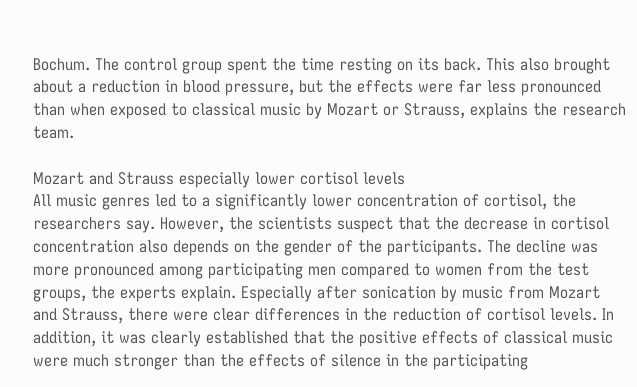Bochum. The control group spent the time resting on its back. This also brought about a reduction in blood pressure, but the effects were far less pronounced than when exposed to classical music by Mozart or Strauss, explains the research team.

Mozart and Strauss especially lower cortisol levels
All music genres led to a significantly lower concentration of cortisol, the researchers say. However, the scientists suspect that the decrease in cortisol concentration also depends on the gender of the participants. The decline was more pronounced among participating men compared to women from the test groups, the experts explain. Especially after sonication by music from Mozart and Strauss, there were clear differences in the reduction of cortisol levels. In addition, it was clearly established that the positive effects of classical music were much stronger than the effects of silence in the participating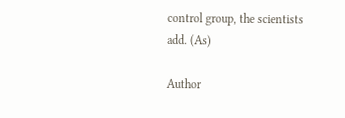control group, the scientists add. (As)

Author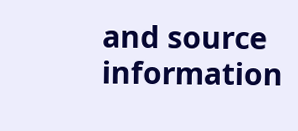and source information